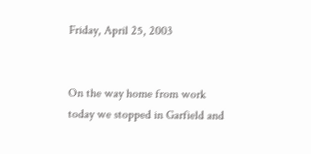Friday, April 25, 2003


On the way home from work today we stopped in Garfield and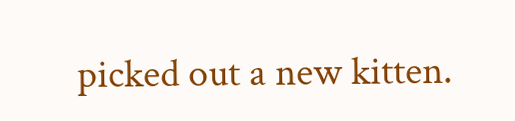picked out a new kitten.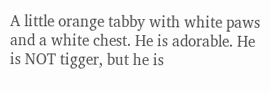A little orange tabby with white paws and a white chest. He is adorable. He is NOT tigger, but he is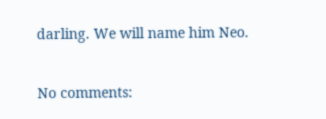darling. We will name him Neo.

No comments: